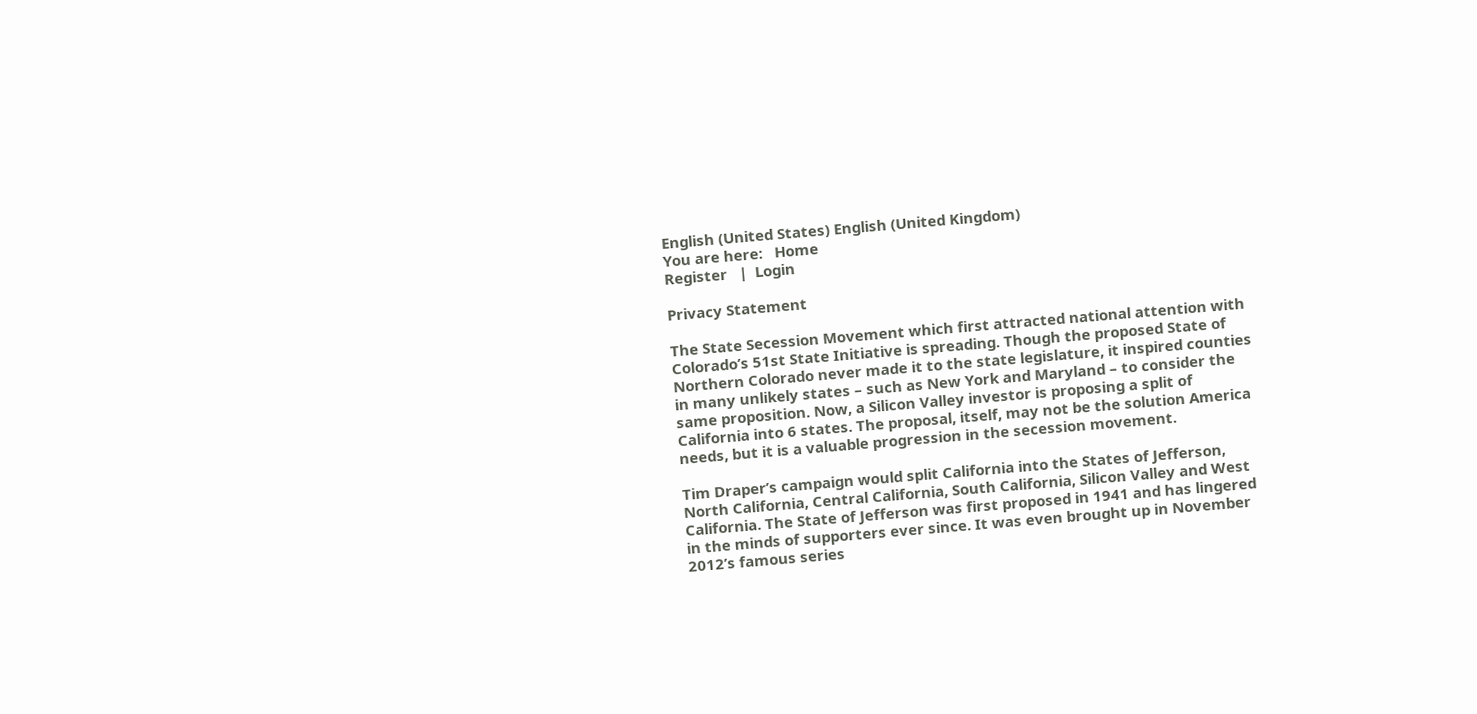English (United States) English (United Kingdom)
You are here:   Home
Register   |  Login

Privacy Statement

The State Secession Movement which first attracted national attention with Colorado’s 51st State Initiative is spreading. Though the proposed State of Northern Colorado never made it to the state legislature, it inspired counties in many unlikely states – such as New York and Maryland – to consider the same proposition. Now, a Silicon Valley investor is proposing a split of California into 6 states. The proposal, itself, may not be the solution America needs, but it is a valuable progression in the secession movement.

Tim Draper’s campaign would split California into the States of Jefferson, North California, Central California, South California, Silicon Valley and West California. The State of Jefferson was first proposed in 1941 and has lingered in the minds of supporters ever since. It was even brought up in November 2012’s famous series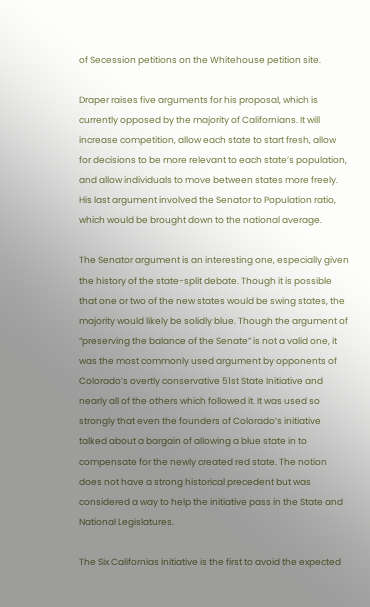of Secession petitions on the Whitehouse petition site.

Draper raises five arguments for his proposal, which is currently opposed by the majority of Californians. It will increase competition, allow each state to start fresh, allow for decisions to be more relevant to each state’s population, and allow individuals to move between states more freely. His last argument involved the Senator to Population ratio, which would be brought down to the national average.

The Senator argument is an interesting one, especially given the history of the state-split debate. Though it is possible that one or two of the new states would be swing states, the majority would likely be solidly blue. Though the argument of “preserving the balance of the Senate” is not a valid one, it was the most commonly used argument by opponents of Colorado’s overtly conservative 51st State Initiative and nearly all of the others which followed it. It was used so strongly that even the founders of Colorado’s initiative talked about a bargain of allowing a blue state in to compensate for the newly created red state. The notion does not have a strong historical precedent but was considered a way to help the initiative pass in the State and National Legislatures.

The Six Californias initiative is the first to avoid the expected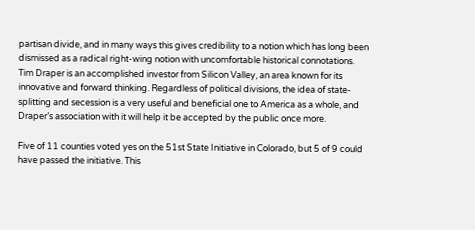partisan divide, and in many ways this gives credibility to a notion which has long been dismissed as a radical right-wing notion with uncomfortable historical connotations. Tim Draper is an accomplished investor from Silicon Valley, an area known for its innovative and forward thinking. Regardless of political divisions, the idea of state-splitting and secession is a very useful and beneficial one to America as a whole, and Draper’s association with it will help it be accepted by the public once more.

Five of 11 counties voted yes on the 51st State Initiative in Colorado, but 5 of 9 could have passed the initiative. This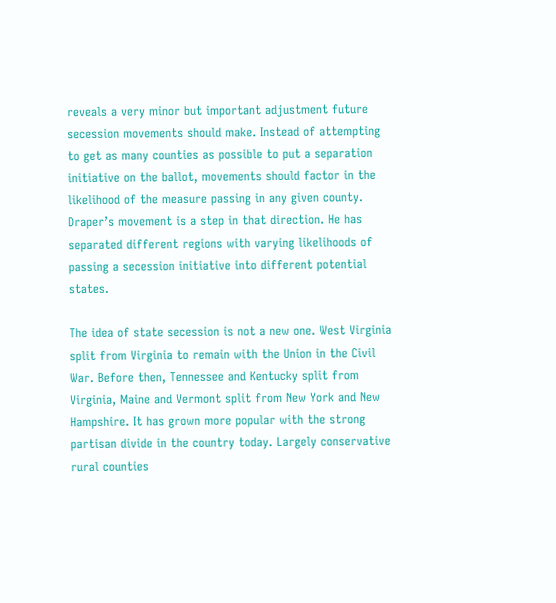reveals a very minor but important adjustment future secession movements should make. Instead of attempting to get as many counties as possible to put a separation initiative on the ballot, movements should factor in the likelihood of the measure passing in any given county. Draper’s movement is a step in that direction. He has separated different regions with varying likelihoods of passing a secession initiative into different potential states.

The idea of state secession is not a new one. West Virginia split from Virginia to remain with the Union in the Civil War. Before then, Tennessee and Kentucky split from Virginia, Maine and Vermont split from New York and New Hampshire. It has grown more popular with the strong partisan divide in the country today. Largely conservative rural counties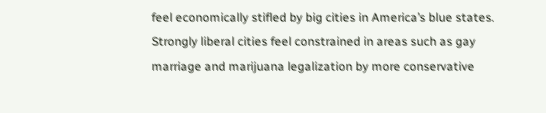feel economically stifled by big cities in America’s blue states. Strongly liberal cities feel constrained in areas such as gay marriage and marijuana legalization by more conservative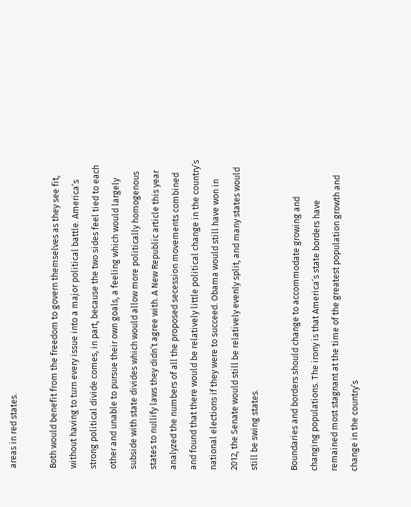areas in red states.

Both would benefit from the freedom to govern themselves as they see fit, without having to turn every issue into a major political battle. America’s strong political divide comes, in part, because the two sides feel tied to each other and unable to pursue their own goals, a feeling which would largely subside with state divides which would allow more politically homogenous states to nullify laws they didn’t agree with. A New Republic article this year analyzed the numbers of all the proposed secession movements combined and found that there would be relatively little political change in the country’s national elections if they were to succeed. Obama would still have won in 2012, the Senate would still be relatively evenly split, and many states would still be swing states.

Boundaries and borders should change to accommodate growing and changing populations. The irony is that America’s state borders have remained most stagnant at the time of the greatest population growth and change in the country’s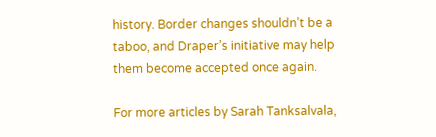history. Border changes shouldn’t be a taboo, and Draper’s initiative may help them become accepted once again.

For more articles by Sarah Tanksalvala,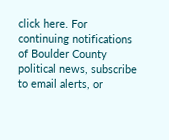click here. For continuing notifications of Boulder County political news, subscribe to email alerts, or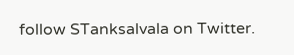follow STanksalvala on Twitter.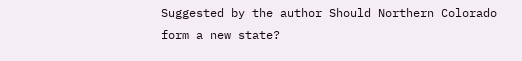Suggested by the author Should Northern Colorado form a new state?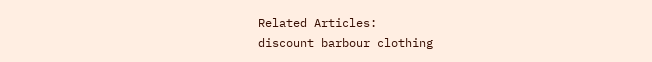Related Articles:
discount barbour clothing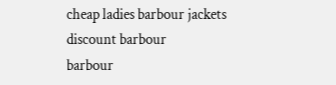cheap ladies barbour jackets
discount barbour
barbour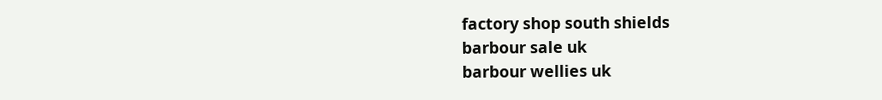factory shop south shields
barbour sale uk
barbour wellies uk